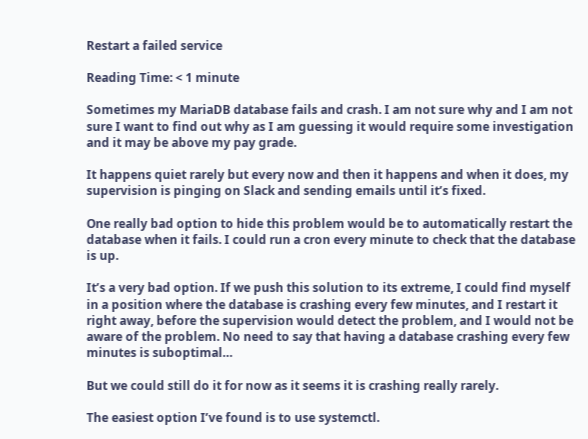Restart a failed service

Reading Time: < 1 minute

Sometimes my MariaDB database fails and crash. I am not sure why and I am not sure I want to find out why as I am guessing it would require some investigation and it may be above my pay grade.

It happens quiet rarely but every now and then it happens and when it does, my supervision is pinging on Slack and sending emails until it’s fixed.

One really bad option to hide this problem would be to automatically restart the database when it fails. I could run a cron every minute to check that the database is up.

It’s a very bad option. If we push this solution to its extreme, I could find myself in a position where the database is crashing every few minutes, and I restart it right away, before the supervision would detect the problem, and I would not be aware of the problem. No need to say that having a database crashing every few minutes is suboptimal…

But we could still do it for now as it seems it is crashing really rarely.

The easiest option I’ve found is to use systemctl.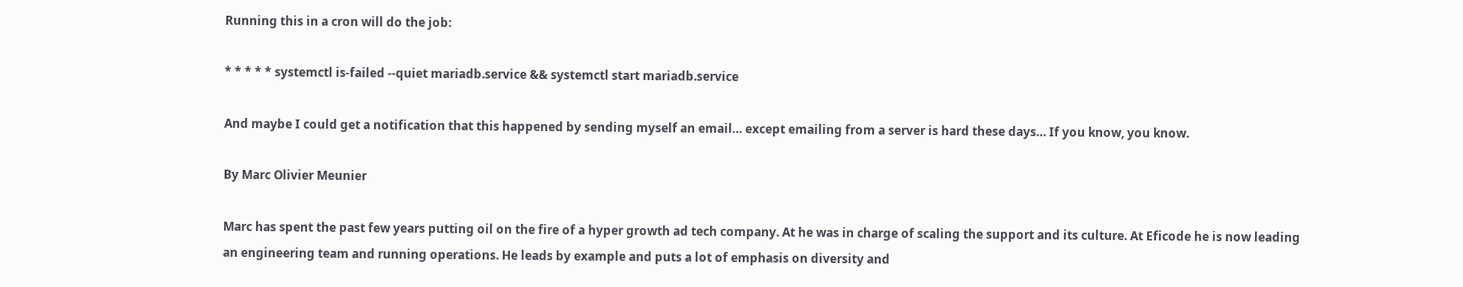Running this in a cron will do the job:

* * * * * systemctl is-failed --quiet mariadb.service && systemctl start mariadb.service

And maybe I could get a notification that this happened by sending myself an email… except emailing from a server is hard these days… If you know, you know.

By Marc Olivier Meunier

Marc has spent the past few years putting oil on the fire of a hyper growth ad tech company. At he was in charge of scaling the support and its culture. At Eficode he is now leading an engineering team and running operations. He leads by example and puts a lot of emphasis on diversity and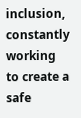inclusion, constantly working to create a safe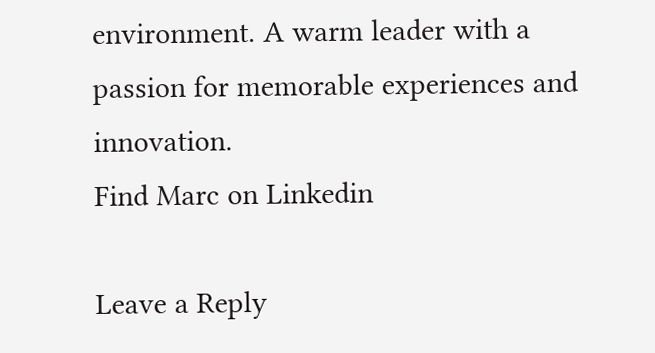environment. A warm leader with a passion for memorable experiences and innovation.
Find Marc on Linkedin

Leave a Reply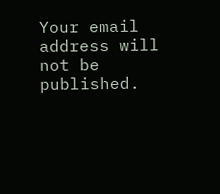Your email address will not be published.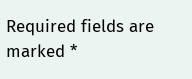Required fields are marked *